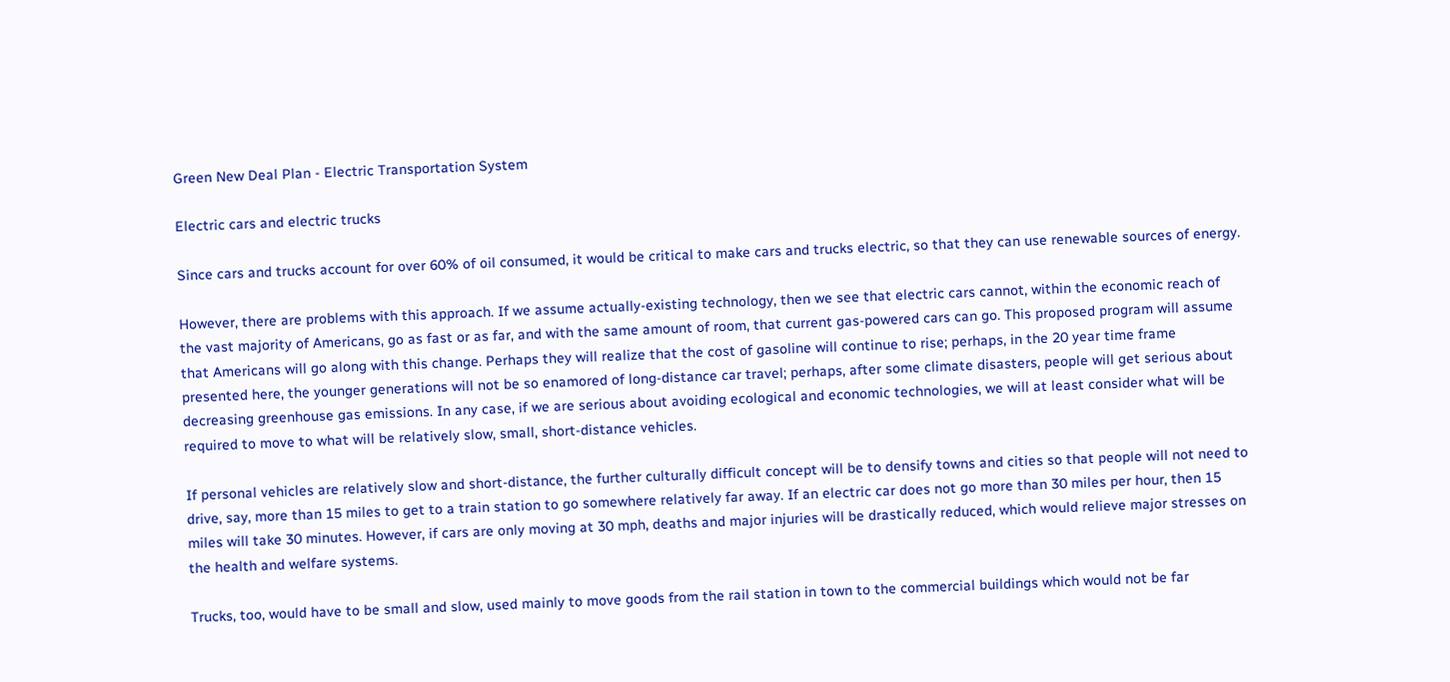Green New Deal Plan - Electric Transportation System

Electric cars and electric trucks

Since cars and trucks account for over 60% of oil consumed, it would be critical to make cars and trucks electric, so that they can use renewable sources of energy.

However, there are problems with this approach. If we assume actually-existing technology, then we see that electric cars cannot, within the economic reach of the vast majority of Americans, go as fast or as far, and with the same amount of room, that current gas-powered cars can go. This proposed program will assume that Americans will go along with this change. Perhaps they will realize that the cost of gasoline will continue to rise; perhaps, in the 20 year time frame presented here, the younger generations will not be so enamored of long-distance car travel; perhaps, after some climate disasters, people will get serious about decreasing greenhouse gas emissions. In any case, if we are serious about avoiding ecological and economic technologies, we will at least consider what will be required to move to what will be relatively slow, small, short-distance vehicles.

If personal vehicles are relatively slow and short-distance, the further culturally difficult concept will be to densify towns and cities so that people will not need to drive, say, more than 15 miles to get to a train station to go somewhere relatively far away. If an electric car does not go more than 30 miles per hour, then 15 miles will take 30 minutes. However, if cars are only moving at 30 mph, deaths and major injuries will be drastically reduced, which would relieve major stresses on the health and welfare systems.

Trucks, too, would have to be small and slow, used mainly to move goods from the rail station in town to the commercial buildings which would not be far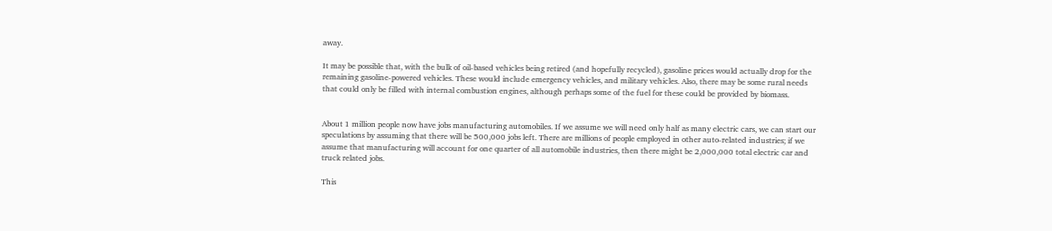away.

It may be possible that, with the bulk of oil-based vehicles being retired (and hopefully recycled), gasoline prices would actually drop for the remaining gasoline-powered vehicles. These would include emergency vehicles, and military vehicles. Also, there may be some rural needs that could only be filled with internal combustion engines, although perhaps some of the fuel for these could be provided by biomass.


About 1 million people now have jobs manufacturing automobiles. If we assume we will need only half as many electric cars, we can start our speculations by assuming that there will be 500,000 jobs left. There are millions of people employed in other auto-related industries; if we assume that manufacturing will account for one quarter of all automobile industries, then there might be 2,000,000 total electric car and truck related jobs.

This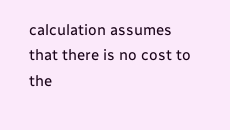calculation assumes that there is no cost to the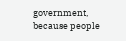government, because people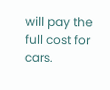will pay the full cost for cars.